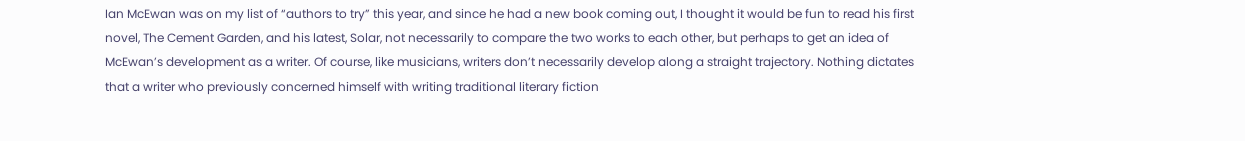Ian McEwan was on my list of “authors to try” this year, and since he had a new book coming out, I thought it would be fun to read his first novel, The Cement Garden, and his latest, Solar, not necessarily to compare the two works to each other, but perhaps to get an idea of McEwan’s development as a writer. Of course, like musicians, writers don’t necessarily develop along a straight trajectory. Nothing dictates that a writer who previously concerned himself with writing traditional literary fiction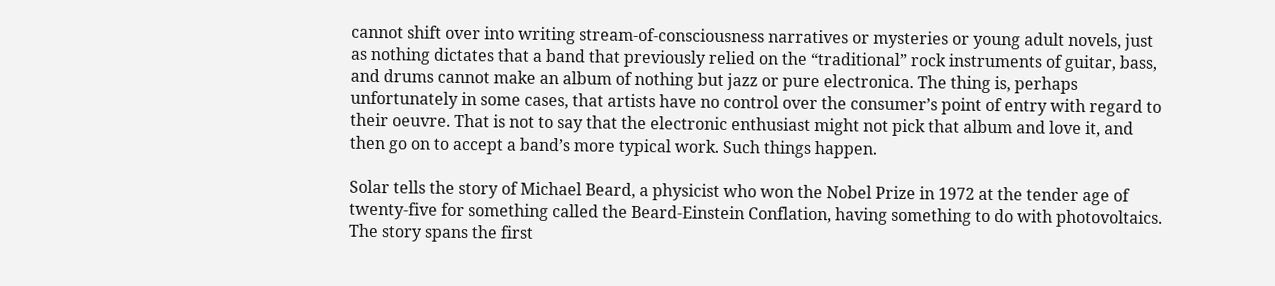cannot shift over into writing stream-of-consciousness narratives or mysteries or young adult novels, just as nothing dictates that a band that previously relied on the “traditional” rock instruments of guitar, bass, and drums cannot make an album of nothing but jazz or pure electronica. The thing is, perhaps unfortunately in some cases, that artists have no control over the consumer’s point of entry with regard to their oeuvre. That is not to say that the electronic enthusiast might not pick that album and love it, and then go on to accept a band’s more typical work. Such things happen.

Solar tells the story of Michael Beard, a physicist who won the Nobel Prize in 1972 at the tender age of twenty-five for something called the Beard-Einstein Conflation, having something to do with photovoltaics. The story spans the first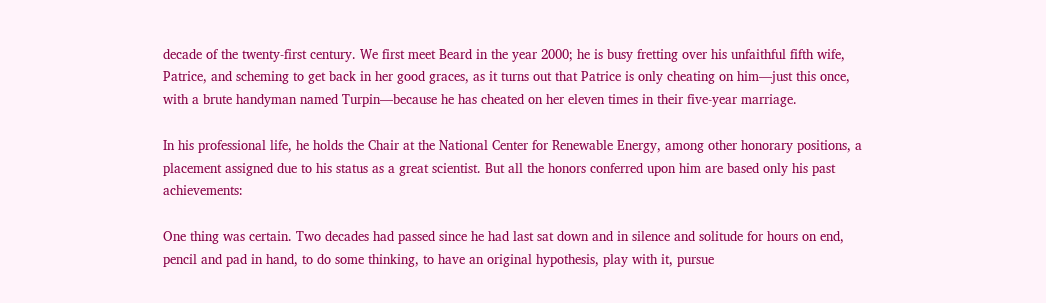decade of the twenty-first century. We first meet Beard in the year 2000; he is busy fretting over his unfaithful fifth wife, Patrice, and scheming to get back in her good graces, as it turns out that Patrice is only cheating on him—just this once, with a brute handyman named Turpin—because he has cheated on her eleven times in their five-year marriage.

In his professional life, he holds the Chair at the National Center for Renewable Energy, among other honorary positions, a placement assigned due to his status as a great scientist. But all the honors conferred upon him are based only his past achievements:

One thing was certain. Two decades had passed since he had last sat down and in silence and solitude for hours on end, pencil and pad in hand, to do some thinking, to have an original hypothesis, play with it, pursue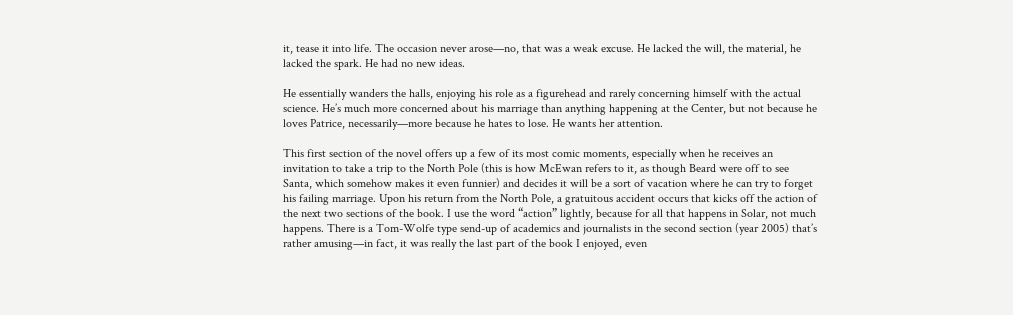it, tease it into life. The occasion never arose—no, that was a weak excuse. He lacked the will, the material, he lacked the spark. He had no new ideas.

He essentially wanders the halls, enjoying his role as a figurehead and rarely concerning himself with the actual science. He’s much more concerned about his marriage than anything happening at the Center, but not because he loves Patrice, necessarily—more because he hates to lose. He wants her attention.

This first section of the novel offers up a few of its most comic moments, especially when he receives an invitation to take a trip to the North Pole (this is how McEwan refers to it, as though Beard were off to see Santa, which somehow makes it even funnier) and decides it will be a sort of vacation where he can try to forget his failing marriage. Upon his return from the North Pole, a gratuitous accident occurs that kicks off the action of the next two sections of the book. I use the word “action” lightly, because for all that happens in Solar, not much happens. There is a Tom-Wolfe type send-up of academics and journalists in the second section (year 2005) that’s rather amusing—in fact, it was really the last part of the book I enjoyed, even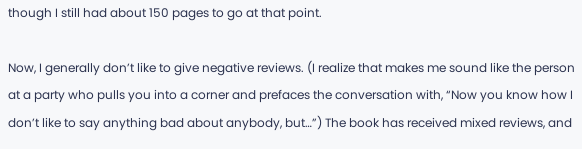though I still had about 150 pages to go at that point.

Now, I generally don’t like to give negative reviews. (I realize that makes me sound like the person at a party who pulls you into a corner and prefaces the conversation with, “Now you know how I don’t like to say anything bad about anybody, but…”) The book has received mixed reviews, and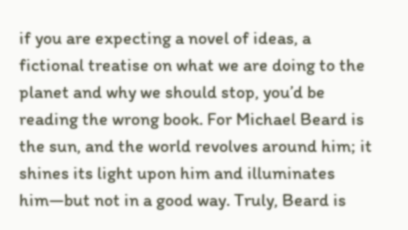if you are expecting a novel of ideas, a fictional treatise on what we are doing to the planet and why we should stop, you’d be reading the wrong book. For Michael Beard is the sun, and the world revolves around him; it shines its light upon him and illuminates him—but not in a good way. Truly, Beard is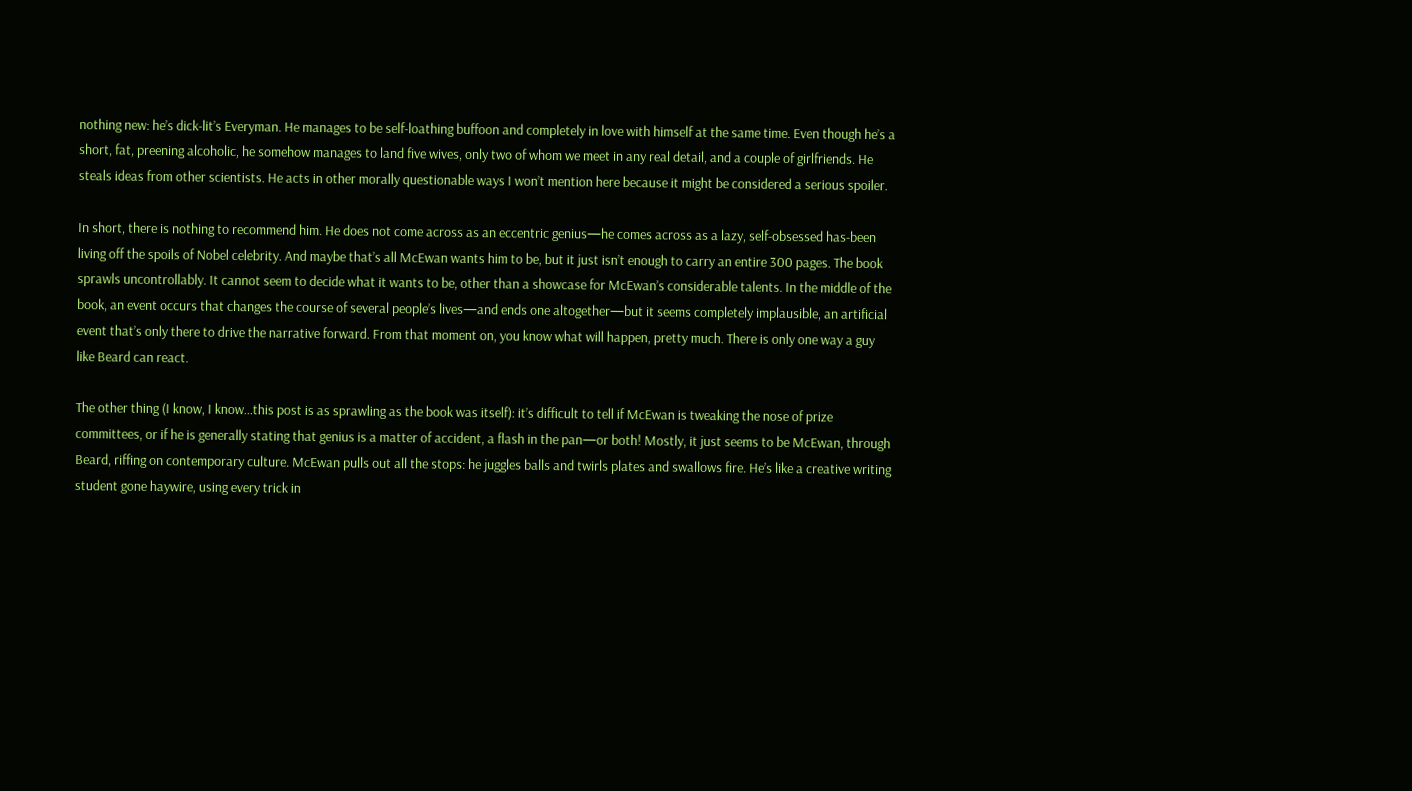nothing new: he’s dick-lit’s Everyman. He manages to be self-loathing buffoon and completely in love with himself at the same time. Even though he’s a short, fat, preening alcoholic, he somehow manages to land five wives, only two of whom we meet in any real detail, and a couple of girlfriends. He steals ideas from other scientists. He acts in other morally questionable ways I won’t mention here because it might be considered a serious spoiler.

In short, there is nothing to recommend him. He does not come across as an eccentric genius—he comes across as a lazy, self-obsessed has-been living off the spoils of Nobel celebrity. And maybe that’s all McEwan wants him to be, but it just isn’t enough to carry an entire 300 pages. The book sprawls uncontrollably. It cannot seem to decide what it wants to be, other than a showcase for McEwan’s considerable talents. In the middle of the book, an event occurs that changes the course of several people’s lives—and ends one altogether—but it seems completely implausible, an artificial event that’s only there to drive the narrative forward. From that moment on, you know what will happen, pretty much. There is only one way a guy like Beard can react.

The other thing (I know, I know…this post is as sprawling as the book was itself): it’s difficult to tell if McEwan is tweaking the nose of prize committees, or if he is generally stating that genius is a matter of accident, a flash in the pan—or both! Mostly, it just seems to be McEwan, through Beard, riffing on contemporary culture. McEwan pulls out all the stops: he juggles balls and twirls plates and swallows fire. He’s like a creative writing student gone haywire, using every trick in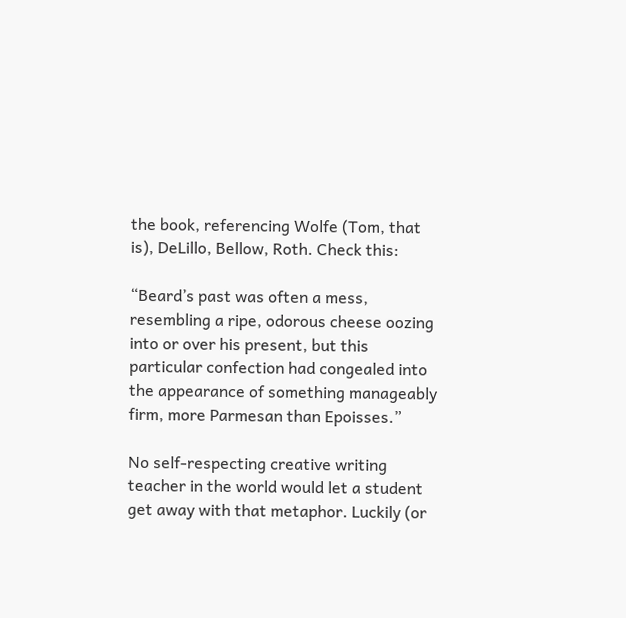the book, referencing Wolfe (Tom, that is), DeLillo, Bellow, Roth. Check this:

“Beard’s past was often a mess, resembling a ripe, odorous cheese oozing into or over his present, but this particular confection had congealed into the appearance of something manageably firm, more Parmesan than Epoisses.”

No self-respecting creative writing teacher in the world would let a student get away with that metaphor. Luckily (or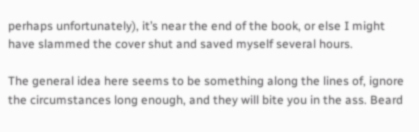perhaps unfortunately), it’s near the end of the book, or else I might have slammed the cover shut and saved myself several hours.

The general idea here seems to be something along the lines of, ignore the circumstances long enough, and they will bite you in the ass. Beard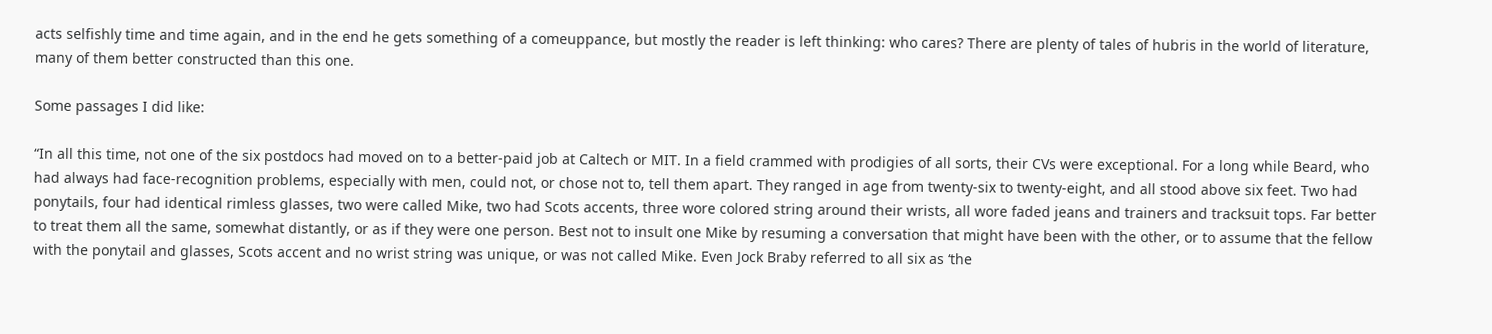acts selfishly time and time again, and in the end he gets something of a comeuppance, but mostly the reader is left thinking: who cares? There are plenty of tales of hubris in the world of literature, many of them better constructed than this one.

Some passages I did like:

“In all this time, not one of the six postdocs had moved on to a better-paid job at Caltech or MIT. In a field crammed with prodigies of all sorts, their CVs were exceptional. For a long while Beard, who had always had face-recognition problems, especially with men, could not, or chose not to, tell them apart. They ranged in age from twenty-six to twenty-eight, and all stood above six feet. Two had ponytails, four had identical rimless glasses, two were called Mike, two had Scots accents, three wore colored string around their wrists, all wore faded jeans and trainers and tracksuit tops. Far better to treat them all the same, somewhat distantly, or as if they were one person. Best not to insult one Mike by resuming a conversation that might have been with the other, or to assume that the fellow with the ponytail and glasses, Scots accent and no wrist string was unique, or was not called Mike. Even Jock Braby referred to all six as ‘the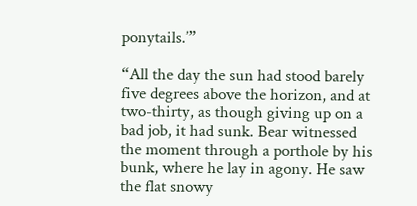ponytails.’”

“All the day the sun had stood barely five degrees above the horizon, and at two-thirty, as though giving up on a bad job, it had sunk. Bear witnessed the moment through a porthole by his bunk, where he lay in agony. He saw the flat snowy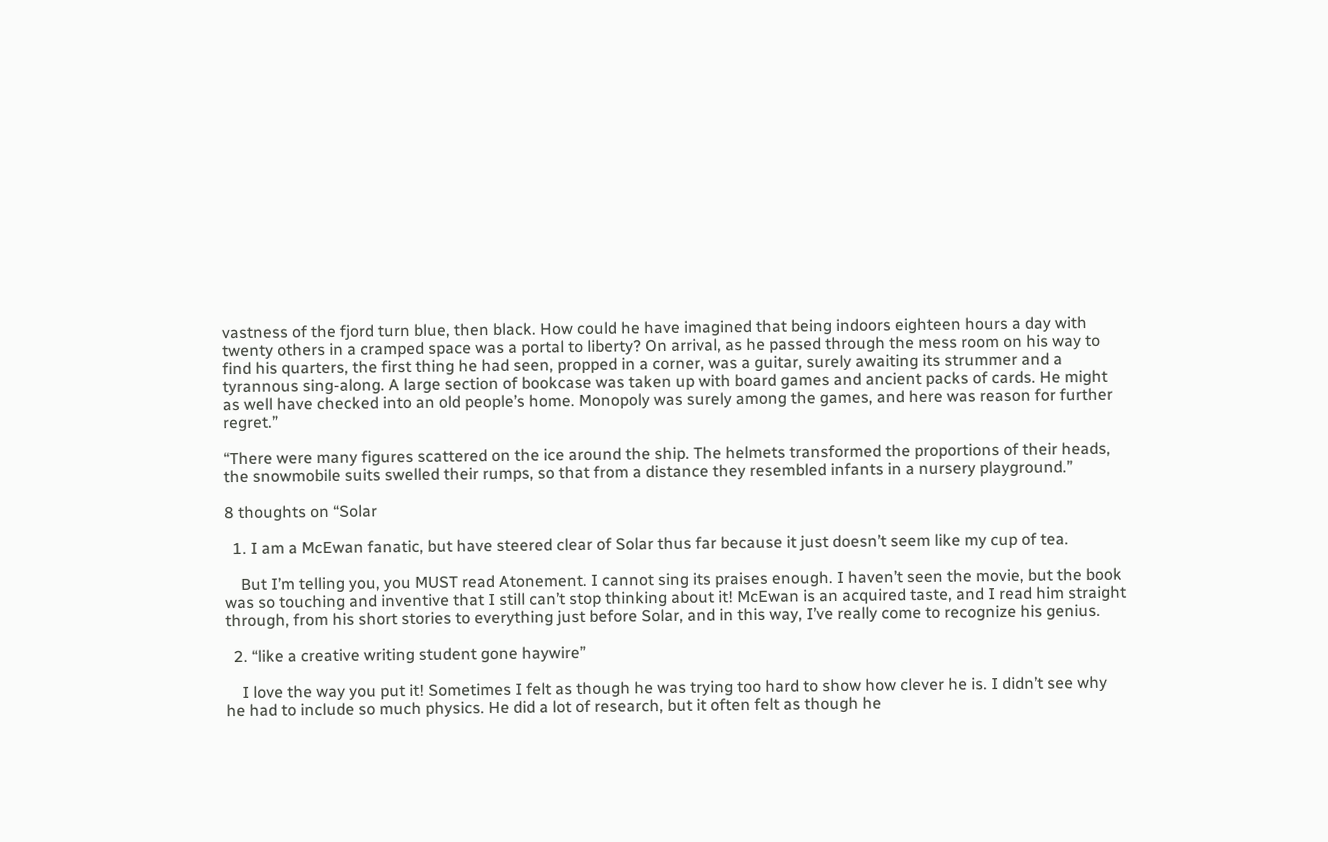vastness of the fjord turn blue, then black. How could he have imagined that being indoors eighteen hours a day with twenty others in a cramped space was a portal to liberty? On arrival, as he passed through the mess room on his way to find his quarters, the first thing he had seen, propped in a corner, was a guitar, surely awaiting its strummer and a tyrannous sing-along. A large section of bookcase was taken up with board games and ancient packs of cards. He might as well have checked into an old people’s home. Monopoly was surely among the games, and here was reason for further regret.”

“There were many figures scattered on the ice around the ship. The helmets transformed the proportions of their heads, the snowmobile suits swelled their rumps, so that from a distance they resembled infants in a nursery playground.”

8 thoughts on “Solar

  1. I am a McEwan fanatic, but have steered clear of Solar thus far because it just doesn’t seem like my cup of tea.

    But I’m telling you, you MUST read Atonement. I cannot sing its praises enough. I haven’t seen the movie, but the book was so touching and inventive that I still can’t stop thinking about it! McEwan is an acquired taste, and I read him straight through, from his short stories to everything just before Solar, and in this way, I’ve really come to recognize his genius.

  2. “like a creative writing student gone haywire”

    I love the way you put it! Sometimes I felt as though he was trying too hard to show how clever he is. I didn’t see why he had to include so much physics. He did a lot of research, but it often felt as though he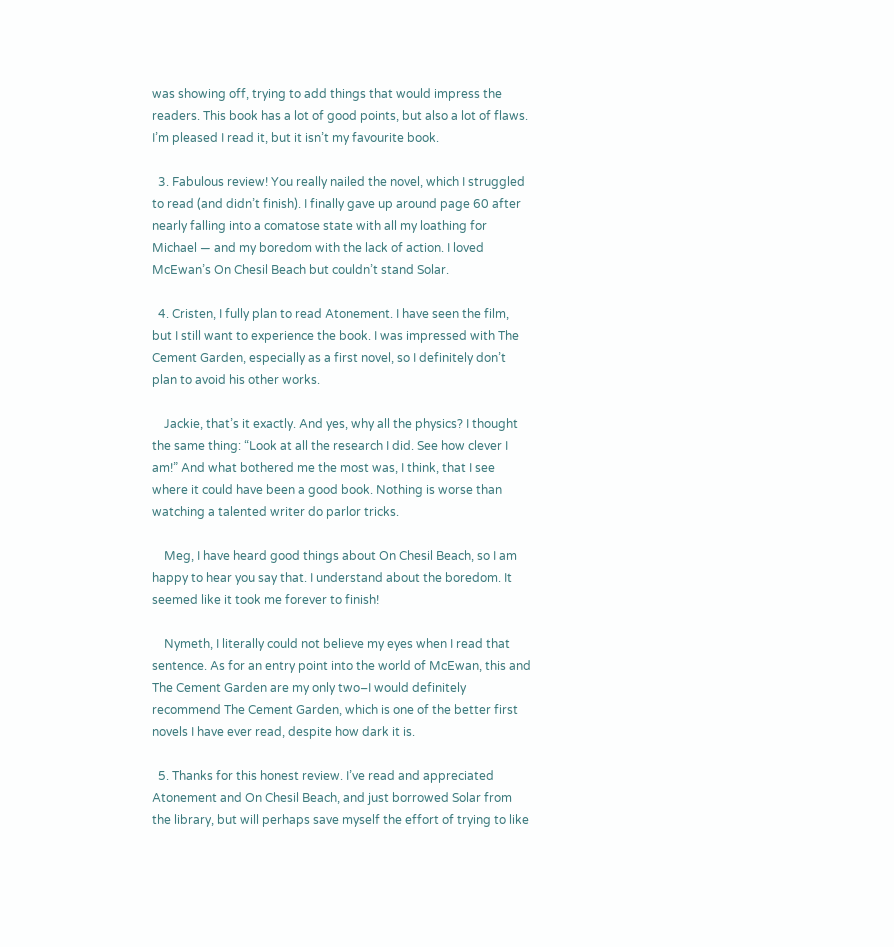was showing off, trying to add things that would impress the readers. This book has a lot of good points, but also a lot of flaws. I’m pleased I read it, but it isn’t my favourite book.

  3. Fabulous review! You really nailed the novel, which I struggled to read (and didn’t finish). I finally gave up around page 60 after nearly falling into a comatose state with all my loathing for Michael — and my boredom with the lack of action. I loved McEwan’s On Chesil Beach but couldn’t stand Solar.

  4. Cristen, I fully plan to read Atonement. I have seen the film, but I still want to experience the book. I was impressed with The Cement Garden, especially as a first novel, so I definitely don’t plan to avoid his other works.

    Jackie, that’s it exactly. And yes, why all the physics? I thought the same thing: “Look at all the research I did. See how clever I am!” And what bothered me the most was, I think, that I see where it could have been a good book. Nothing is worse than watching a talented writer do parlor tricks.

    Meg, I have heard good things about On Chesil Beach, so I am happy to hear you say that. I understand about the boredom. It seemed like it took me forever to finish!

    Nymeth, I literally could not believe my eyes when I read that sentence. As for an entry point into the world of McEwan, this and The Cement Garden are my only two–I would definitely recommend The Cement Garden, which is one of the better first novels I have ever read, despite how dark it is.

  5. Thanks for this honest review. I’ve read and appreciated Atonement and On Chesil Beach, and just borrowed Solar from the library, but will perhaps save myself the effort of trying to like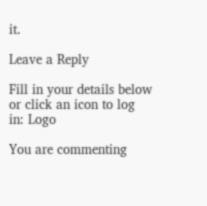it.

Leave a Reply

Fill in your details below or click an icon to log in: Logo

You are commenting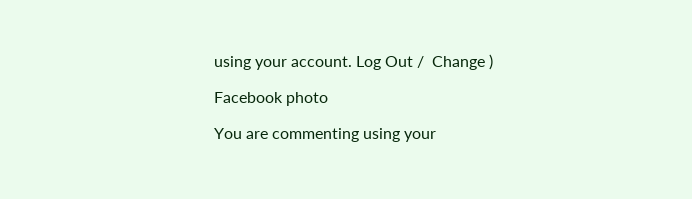using your account. Log Out /  Change )

Facebook photo

You are commenting using your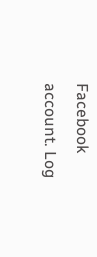Facebook account. Log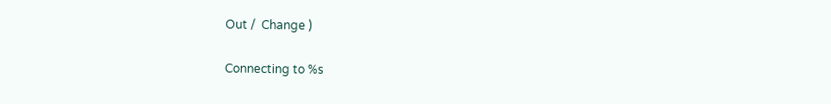Out /  Change )

Connecting to %s